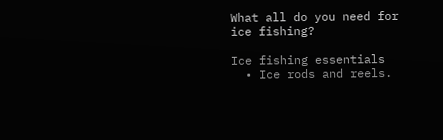What all do you need for ice fishing?

Ice fishing essentials
  • Ice rods and reels.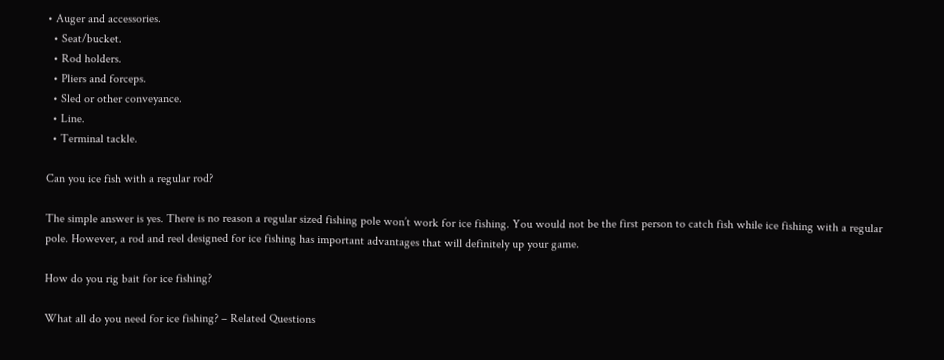• Auger and accessories.
  • Seat/bucket.
  • Rod holders.
  • Pliers and forceps.
  • Sled or other conveyance.
  • Line.
  • Terminal tackle.

Can you ice fish with a regular rod?

The simple answer is yes. There is no reason a regular sized fishing pole won’t work for ice fishing. You would not be the first person to catch fish while ice fishing with a regular pole. However, a rod and reel designed for ice fishing has important advantages that will definitely up your game.

How do you rig bait for ice fishing?

What all do you need for ice fishing? – Related Questions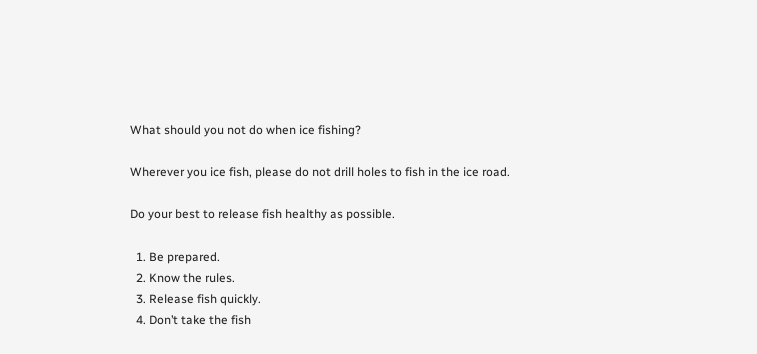What should you not do when ice fishing?

Wherever you ice fish, please do not drill holes to fish in the ice road.

Do your best to release fish healthy as possible.

  1. Be prepared.
  2. Know the rules.
  3. Release fish quickly.
  4. Don’t take the fish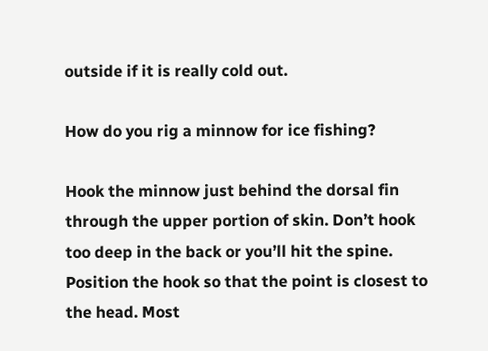outside if it is really cold out.

How do you rig a minnow for ice fishing?

Hook the minnow just behind the dorsal fin through the upper portion of skin. Don’t hook too deep in the back or you’ll hit the spine. Position the hook so that the point is closest to the head. Most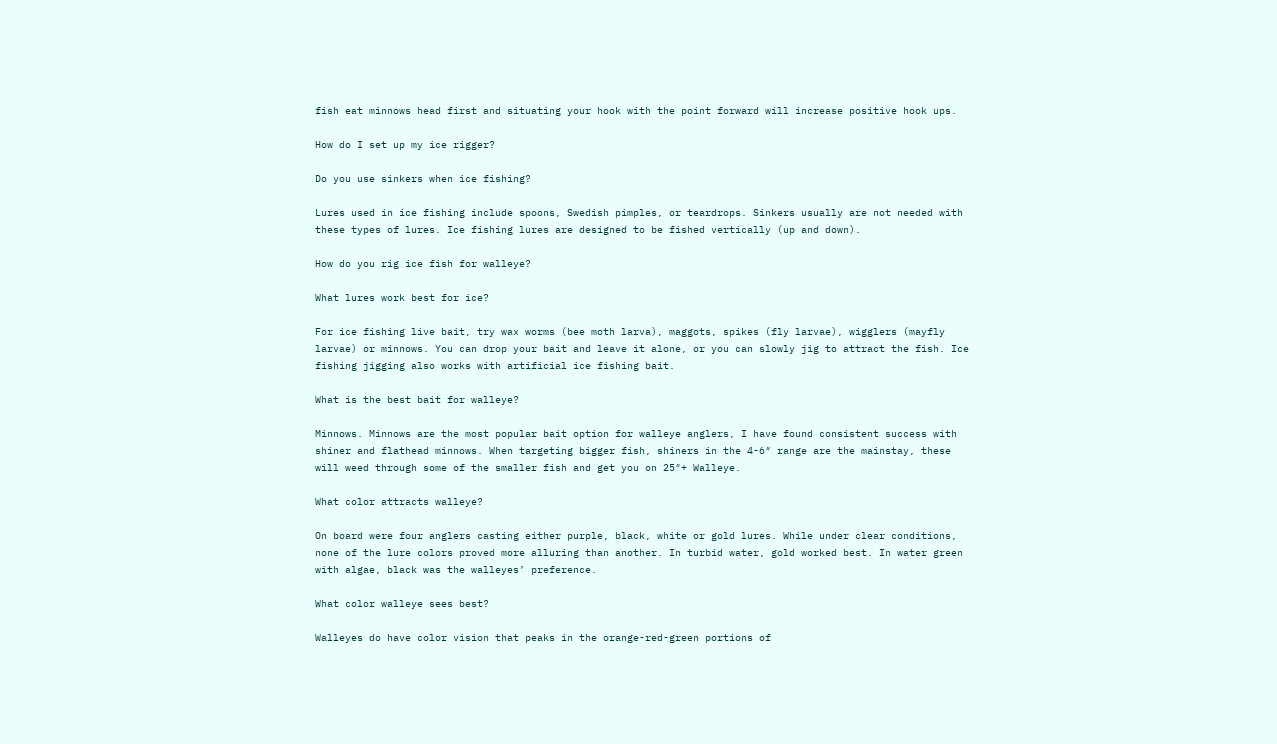fish eat minnows head first and situating your hook with the point forward will increase positive hook ups.

How do I set up my ice rigger?

Do you use sinkers when ice fishing?

Lures used in ice fishing include spoons, Swedish pimples, or teardrops. Sinkers usually are not needed with these types of lures. Ice fishing lures are designed to be fished vertically (up and down).

How do you rig ice fish for walleye?

What lures work best for ice?

For ice fishing live bait, try wax worms (bee moth larva), maggots, spikes (fly larvae), wigglers (mayfly larvae) or minnows. You can drop your bait and leave it alone, or you can slowly jig to attract the fish. Ice fishing jigging also works with artificial ice fishing bait.

What is the best bait for walleye?

Minnows. Minnows are the most popular bait option for walleye anglers, I have found consistent success with shiner and flathead minnows. When targeting bigger fish, shiners in the 4-6″ range are the mainstay, these will weed through some of the smaller fish and get you on 25″+ Walleye.

What color attracts walleye?

On board were four anglers casting either purple, black, white or gold lures. While under clear conditions, none of the lure colors proved more alluring than another. In turbid water, gold worked best. In water green with algae, black was the walleyes’ preference.

What color walleye sees best?

Walleyes do have color vision that peaks in the orange-red-green portions of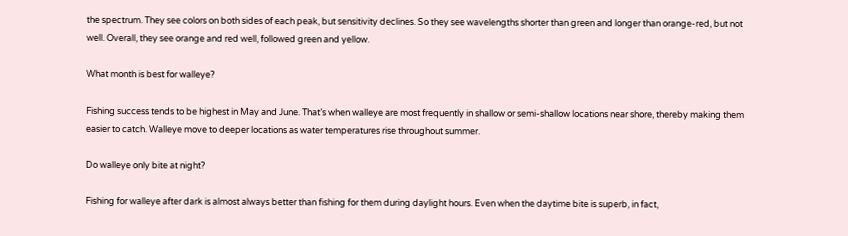the spectrum. They see colors on both sides of each peak, but sensitivity declines. So they see wavelengths shorter than green and longer than orange-red, but not well. Overall, they see orange and red well, followed green and yellow.

What month is best for walleye?

Fishing success tends to be highest in May and June. That’s when walleye are most frequently in shallow or semi-shallow locations near shore, thereby making them easier to catch. Walleye move to deeper locations as water temperatures rise throughout summer.

Do walleye only bite at night?

Fishing for walleye after dark is almost always better than fishing for them during daylight hours. Even when the daytime bite is superb, in fact,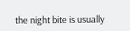the night bite is usually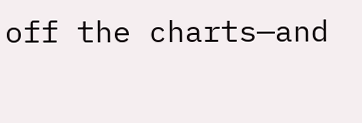off the charts—and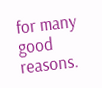for many good reasons.